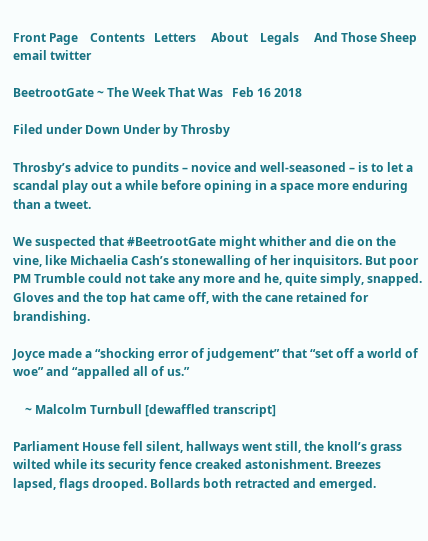Front Page    Contents   Letters     About    Legals     And Those Sheep               email twitter

BeetrootGate ~ The Week That Was   Feb 16 2018

Filed under Down Under by Throsby

Throsby’s advice to pundits – novice and well-seasoned – is to let a scandal play out a while before opining in a space more enduring than a tweet.

We suspected that #BeetrootGate might whither and die on the vine, like Michaelia Cash’s stonewalling of her inquisitors. But poor PM Trumble could not take any more and he, quite simply, snapped. Gloves and the top hat came off, with the cane retained for brandishing.

Joyce made a “shocking error of judgement” that “set off a world of woe” and “appalled all of us.”

    ~ Malcolm Turnbull [dewaffled transcript]

Parliament House fell silent, hallways went still, the knoll’s grass wilted while its security fence creaked astonishment. Breezes lapsed, flags drooped. Bollards both retracted and emerged.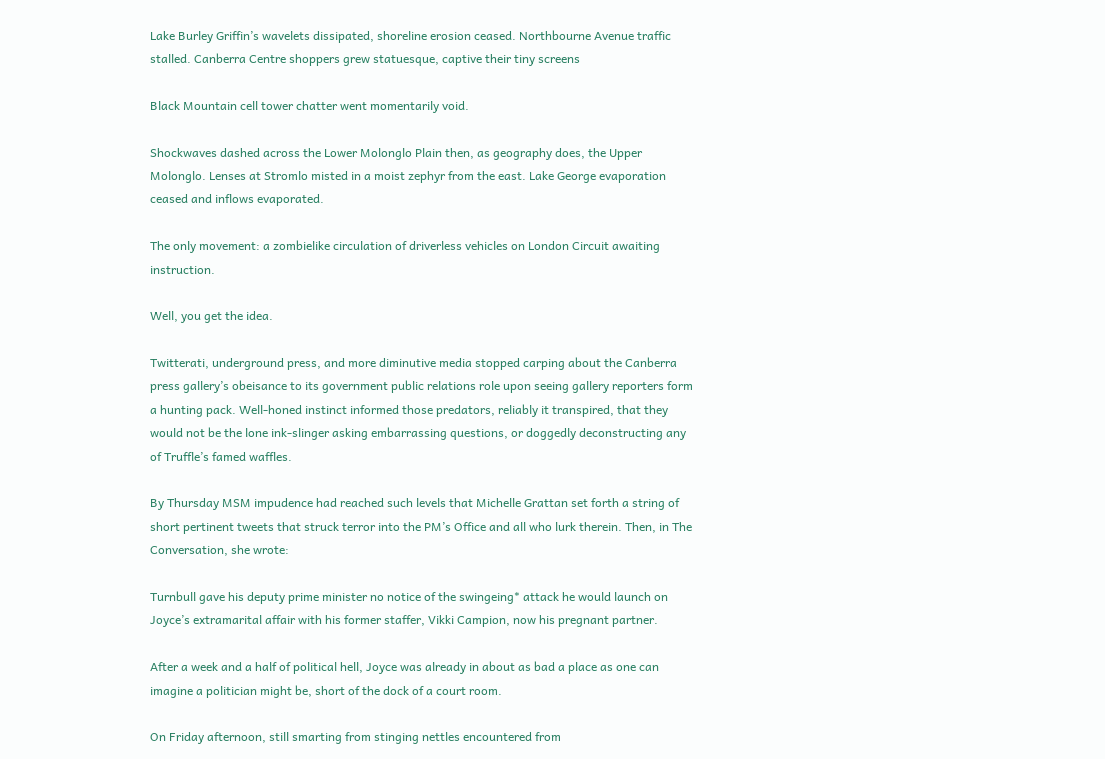Lake Burley Griffin’s wavelets dissipated, shoreline erosion ceased. Northbourne Avenue traffic stalled. Canberra Centre shoppers grew statuesque, captive their tiny screens

Black Mountain cell tower chatter went momentarily void.

Shockwaves dashed across the Lower Molonglo Plain then, as geography does, the Upper Molonglo. Lenses at Stromlo misted in a moist zephyr from the east. Lake George evaporation ceased and inflows evaporated.

The only movement: a zombielike circulation of driverless vehicles on London Circuit awaiting instruction.

Well, you get the idea.

Twitterati, underground press, and more diminutive media stopped carping about the Canberra press gallery’s obeisance to its government public relations role upon seeing gallery reporters form a hunting pack. Well-honed instinct informed those predators, reliably it transpired, that they would not be the lone ink-slinger asking embarrassing questions, or doggedly deconstructing any of Truffle’s famed waffles.

By Thursday MSM impudence had reached such levels that Michelle Grattan set forth a string of short pertinent tweets that struck terror into the PM’s Office and all who lurk therein. Then, in The Conversation, she wrote:

Turnbull gave his deputy prime minister no notice of the swingeing* attack he would launch on Joyce’s extramarital affair with his former staffer, Vikki Campion, now his pregnant partner.

After a week and a half of political hell, Joyce was already in about as bad a place as one can imagine a politician might be, short of the dock of a court room.

On Friday afternoon, still smarting from stinging nettles encountered from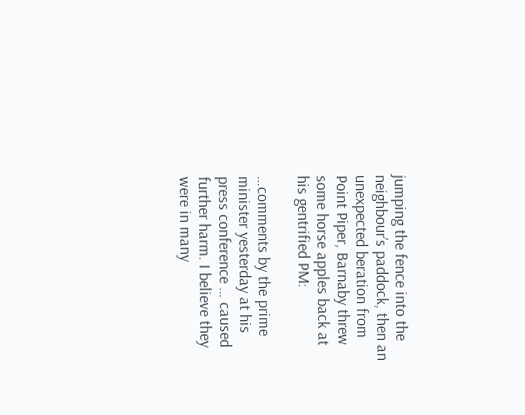jumping the fence into the neighbour’s paddock, then an unexpected beration from Point Piper, Barnaby threw some horse apples back at his gentrified PM:

…comments by the prime minister yesterday at his press conference … caused further harm. I believe they were in many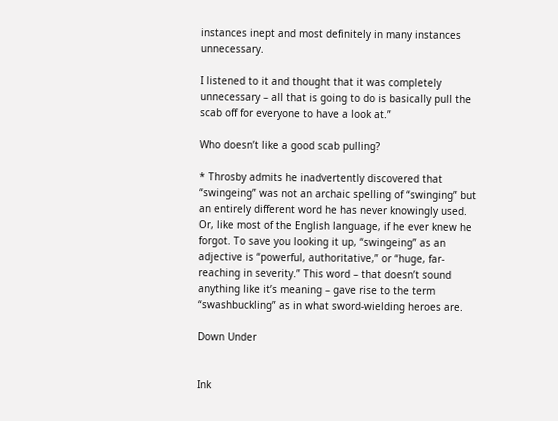instances inept and most definitely in many instances unnecessary.

I listened to it and thought that it was completely unnecessary – all that is going to do is basically pull the scab off for everyone to have a look at.”

Who doesn’t like a good scab pulling?

* Throsby admits he inadvertently discovered that “swingeing” was not an archaic spelling of “swinging” but an entirely different word he has never knowingly used. Or, like most of the English language, if he ever knew he forgot. To save you looking it up, “swingeing” as an adjective is “powerful, authoritative,” or “huge, far-reaching in severity.” This word – that doesn’t sound anything like it’s meaning – gave rise to the term “swashbuckling” as in what sword-wielding heroes are.

Down Under


Ink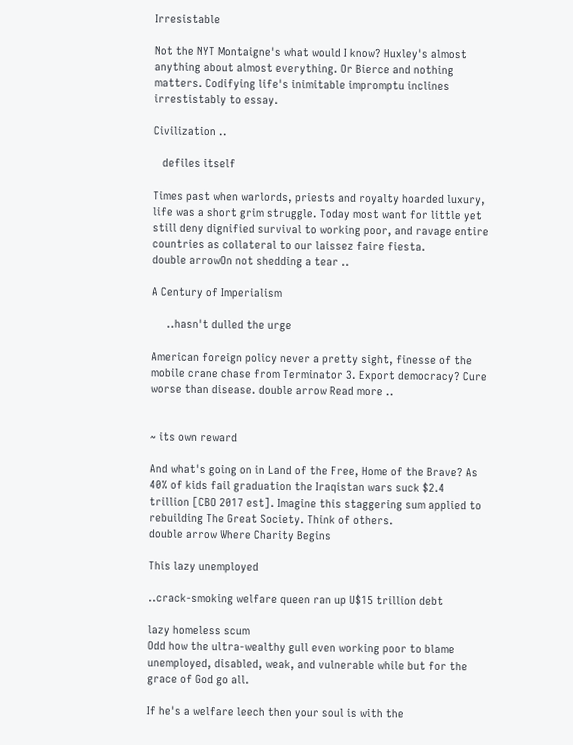Irresistable

Not the NYT Montaigne's what would I know? Huxley's almost anything about almost everything. Or Bierce and nothing matters. Codifying life's inimitable impromptu inclines irrestistably to essay.

Civilization ..

   defiles itself

Times past when warlords, priests and royalty hoarded luxury, life was a short grim struggle. Today most want for little yet still deny dignified survival to working poor, and ravage entire countries as collateral to our laissez faire fiesta.
double arrowOn not shedding a tear ..

A Century of Imperialism

     ..hasn't dulled the urge

American foreign policy never a pretty sight, finesse of the mobile crane chase from Terminator 3. Export democracy? Cure worse than disease. double arrow Read more ..


~ its own reward

And what's going on in Land of the Free, Home of the Brave? As 40% of kids fail graduation the Iraqistan wars suck $2.4 trillion [CBO 2017 est]. Imagine this staggering sum applied to rebuilding The Great Society. Think of others.
double arrow Where Charity Begins

This lazy unemployed

..crack-smoking welfare queen ran up U$15 trillion debt

lazy homeless scum
Odd how the ultra-wealthy gull even working poor to blame unemployed, disabled, weak, and vulnerable while but for the grace of God go all.

If he's a welfare leech then your soul is with the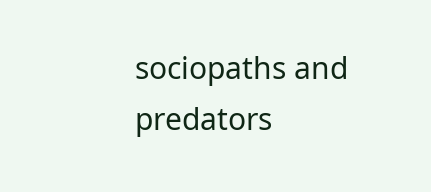sociopaths and predators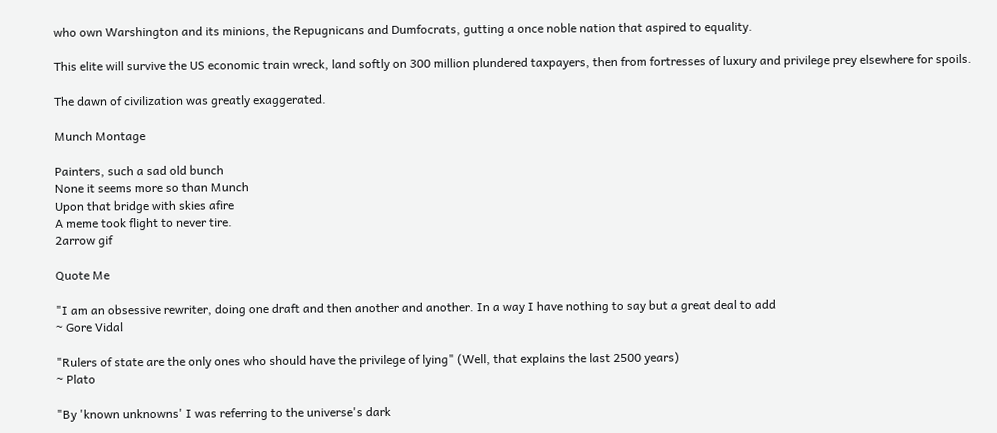who own Warshington and its minions, the Repugnicans and Dumfocrats, gutting a once noble nation that aspired to equality.

This elite will survive the US economic train wreck, land softly on 300 million plundered taxpayers, then from fortresses of luxury and privilege prey elsewhere for spoils.

The dawn of civilization was greatly exaggerated.

Munch Montage

Painters, such a sad old bunch
None it seems more so than Munch
Upon that bridge with skies afire
A meme took flight to never tire.
2arrow gif

Quote Me

"I am an obsessive rewriter, doing one draft and then another and another. In a way I have nothing to say but a great deal to add
~ Gore Vidal

"Rulers of state are the only ones who should have the privilege of lying" (Well, that explains the last 2500 years)
~ Plato

"By 'known unknowns' I was referring to the universe's dark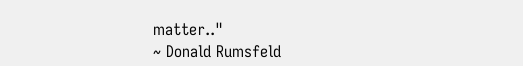matter.."
~ Donald Rumsfeld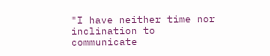"I have neither time nor inclination to communicate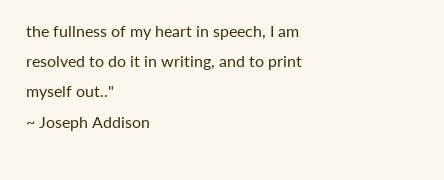the fullness of my heart in speech, I am resolved to do it in writing, and to print myself out.."
~ Joseph Addison